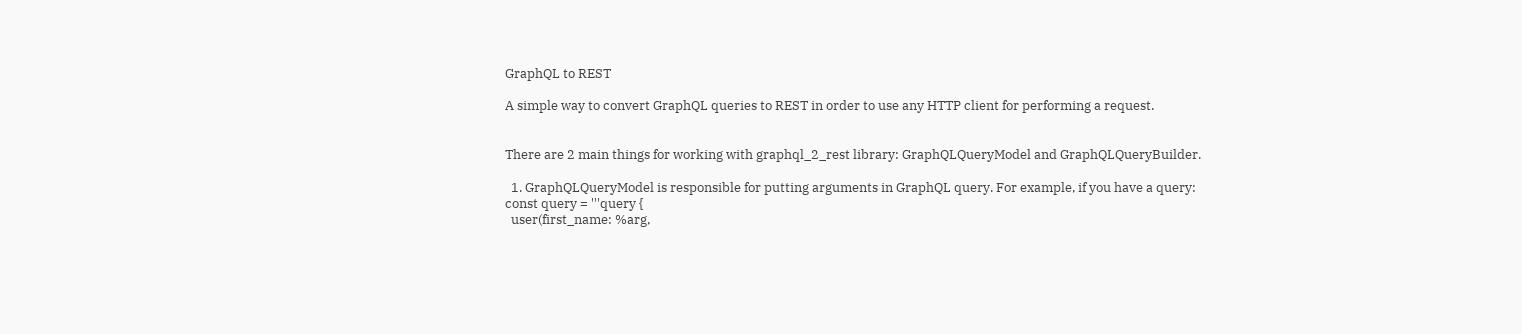GraphQL to REST

A simple way to convert GraphQL queries to REST in order to use any HTTP client for performing a request.


There are 2 main things for working with graphql_2_rest library: GraphQLQueryModel and GraphQLQueryBuilder.

  1. GraphQLQueryModel is responsible for putting arguments in GraphQL query. For example, if you have a query:
const query = '''query {
  user(first_name: %arg,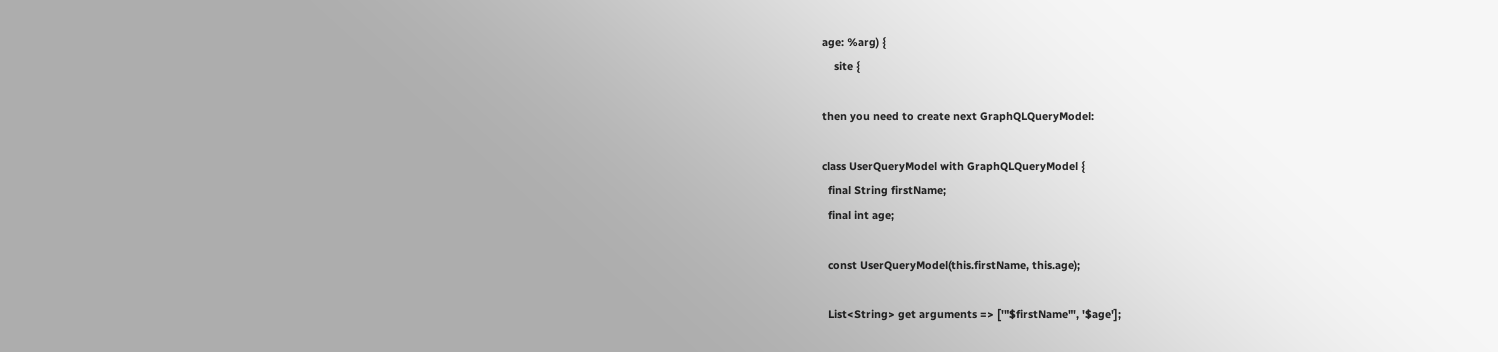age: %arg) {
    site {

then you need to create next GraphQLQueryModel:

class UserQueryModel with GraphQLQueryModel {
  final String firstName;
  final int age;

  const UserQueryModel(this.firstName, this.age);

  List<String> get arguments => ['"$firstName"', '$age'];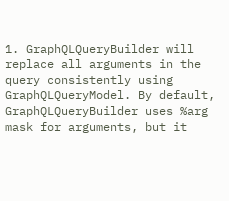1. GraphQLQueryBuilder will replace all arguments in the query consistently using GraphQLQueryModel. By default, GraphQLQueryBuilder uses %arg mask for arguments, but it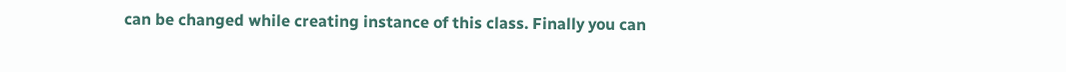can be changed while creating instance of this class. Finally you can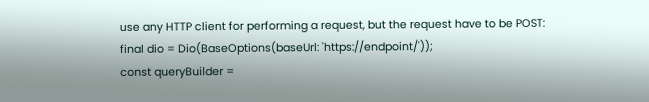use any HTTP client for performing a request, but the request have to be POST:
final dio = Dio(BaseOptions(baseUrl: 'https://endpoint/'));
const queryBuilder =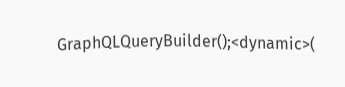GraphQLQueryBuilder();<dynamic>(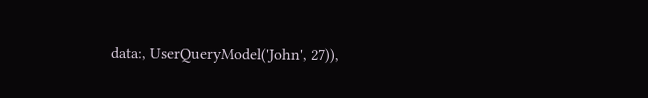data:, UserQueryModel('John', 27)),